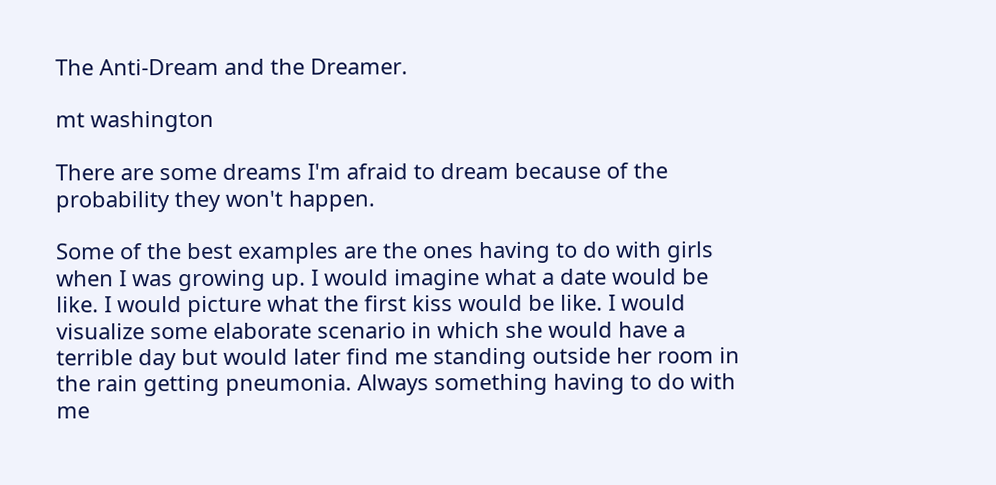The Anti-Dream and the Dreamer.

mt washington

There are some dreams I'm afraid to dream because of the probability they won't happen.

Some of the best examples are the ones having to do with girls when I was growing up. I would imagine what a date would be like. I would picture what the first kiss would be like. I would visualize some elaborate scenario in which she would have a terrible day but would later find me standing outside her room in the rain getting pneumonia. Always something having to do with me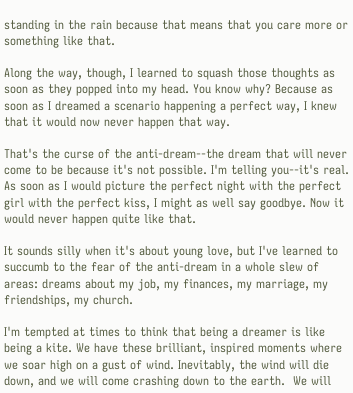standing in the rain because that means that you care more or something like that.

Along the way, though, I learned to squash those thoughts as soon as they popped into my head. You know why? Because as soon as I dreamed a scenario happening a perfect way, I knew that it would now never happen that way.

That's the curse of the anti-dream--the dream that will never come to be because it's not possible. I'm telling you--it's real. As soon as I would picture the perfect night with the perfect girl with the perfect kiss, I might as well say goodbye. Now it would never happen quite like that.

It sounds silly when it's about young love, but I've learned to succumb to the fear of the anti-dream in a whole slew of areas: dreams about my job, my finances, my marriage, my friendships, my church.

I'm tempted at times to think that being a dreamer is like being a kite. We have these brilliant, inspired moments where we soar high on a gust of wind. Inevitably, the wind will die down, and we will come crashing down to the earth.  We will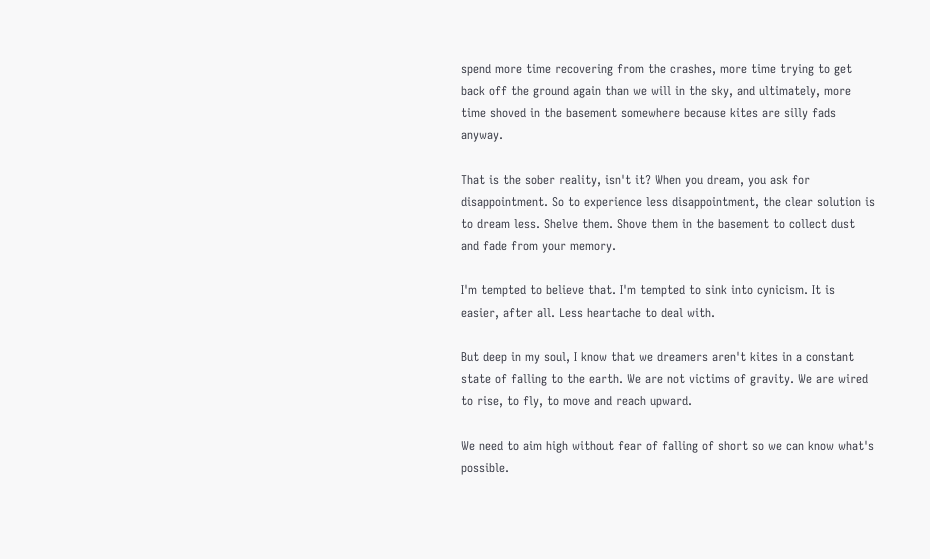spend more time recovering from the crashes, more time trying to get back off the ground again than we will in the sky, and ultimately, more time shoved in the basement somewhere because kites are silly fads anyway.

That is the sober reality, isn't it? When you dream, you ask for disappointment. So to experience less disappointment, the clear solution is to dream less. Shelve them. Shove them in the basement to collect dust and fade from your memory.

I'm tempted to believe that. I'm tempted to sink into cynicism. It is easier, after all. Less heartache to deal with.

But deep in my soul, I know that we dreamers aren't kites in a constant state of falling to the earth. We are not victims of gravity. We are wired to rise, to fly, to move and reach upward.

We need to aim high without fear of falling of short so we can know what's possible.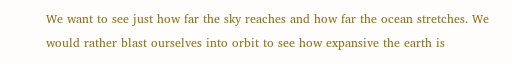We want to see just how far the sky reaches and how far the ocean stretches. We would rather blast ourselves into orbit to see how expansive the earth is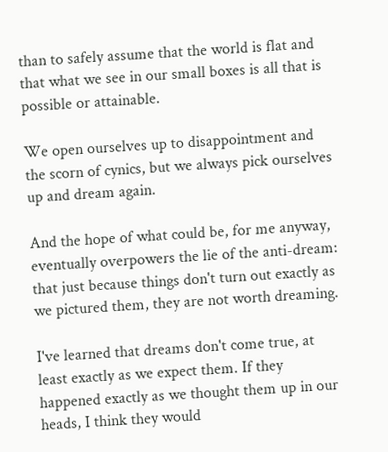than to safely assume that the world is flat and that what we see in our small boxes is all that is possible or attainable.

We open ourselves up to disappointment and the scorn of cynics, but we always pick ourselves up and dream again.

And the hope of what could be, for me anyway, eventually overpowers the lie of the anti-dream: that just because things don't turn out exactly as we pictured them, they are not worth dreaming.

I've learned that dreams don't come true, at least exactly as we expect them. If they happened exactly as we thought them up in our heads, I think they would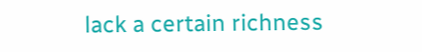lack a certain richness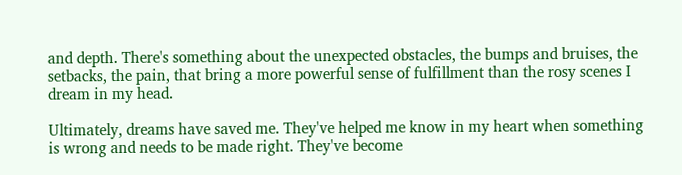and depth. There's something about the unexpected obstacles, the bumps and bruises, the setbacks, the pain, that bring a more powerful sense of fulfillment than the rosy scenes I dream in my head.

Ultimately, dreams have saved me. They've helped me know in my heart when something is wrong and needs to be made right. They've become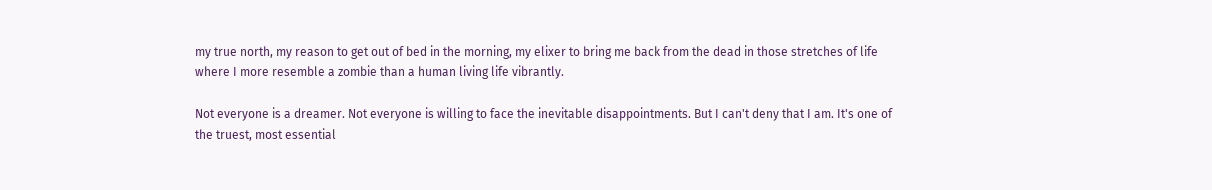my true north, my reason to get out of bed in the morning, my elixer to bring me back from the dead in those stretches of life where I more resemble a zombie than a human living life vibrantly.

Not everyone is a dreamer. Not everyone is willing to face the inevitable disappointments. But I can't deny that I am. It's one of the truest, most essential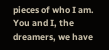pieces of who I am. You and I, the dreamers, we have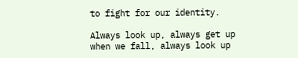to fight for our identity.

Always look up, always get up when we fall, always look up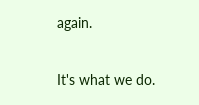again.

It's what we do.